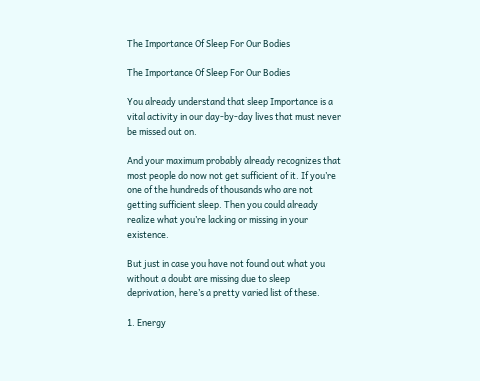The Importance Of Sleep For Our Bodies

The Importance Of Sleep For Our Bodies

You already understand that sleep Importance is a vital activity in our day-by-day lives that must never be missed out on.

And your maximum probably already recognizes that most people do now not get sufficient of it. If you’re one of the hundreds of thousands who are not getting sufficient sleep. Then you could already realize what you’re lacking or missing in your existence.

But just in case you have not found out what you without a doubt are missing due to sleep deprivation, here’s a pretty varied list of these.

1. Energy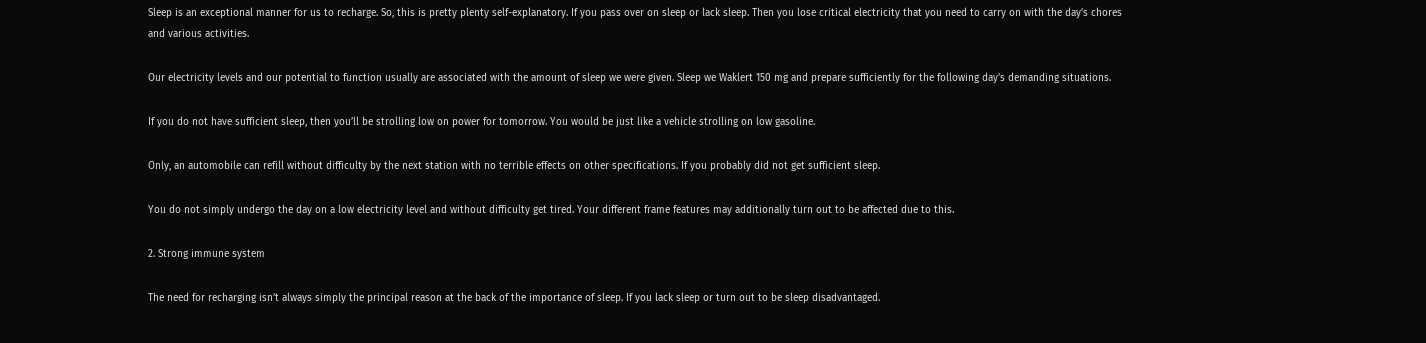Sleep is an exceptional manner for us to recharge. So, this is pretty plenty self-explanatory. If you pass over on sleep or lack sleep. Then you lose critical electricity that you need to carry on with the day’s chores and various activities.

Our electricity levels and our potential to function usually are associated with the amount of sleep we were given. Sleep we Waklert 150 mg and prepare sufficiently for the following day’s demanding situations.

If you do not have sufficient sleep, then you’ll be strolling low on power for tomorrow. You would be just like a vehicle strolling on low gasoline.

Only, an automobile can refill without difficulty by the next station with no terrible effects on other specifications. If you probably did not get sufficient sleep.

You do not simply undergo the day on a low electricity level and without difficulty get tired. Your different frame features may additionally turn out to be affected due to this.

2. Strong immune system

The need for recharging isn’t always simply the principal reason at the back of the importance of sleep. If you lack sleep or turn out to be sleep disadvantaged.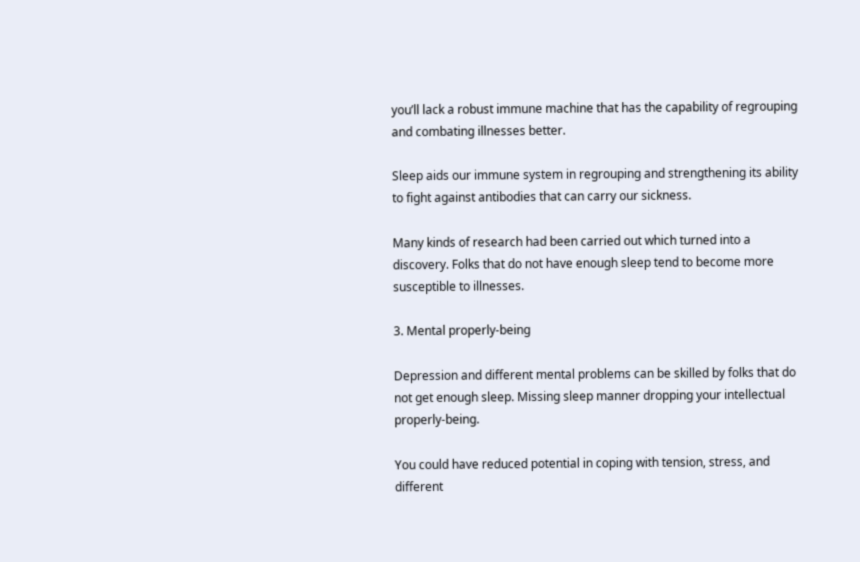you’ll lack a robust immune machine that has the capability of regrouping and combating illnesses better.

Sleep aids our immune system in regrouping and strengthening its ability to fight against antibodies that can carry our sickness.

Many kinds of research had been carried out which turned into a discovery. Folks that do not have enough sleep tend to become more susceptible to illnesses.

3. Mental properly-being

Depression and different mental problems can be skilled by folks that do not get enough sleep. Missing sleep manner dropping your intellectual properly-being.

You could have reduced potential in coping with tension, stress, and different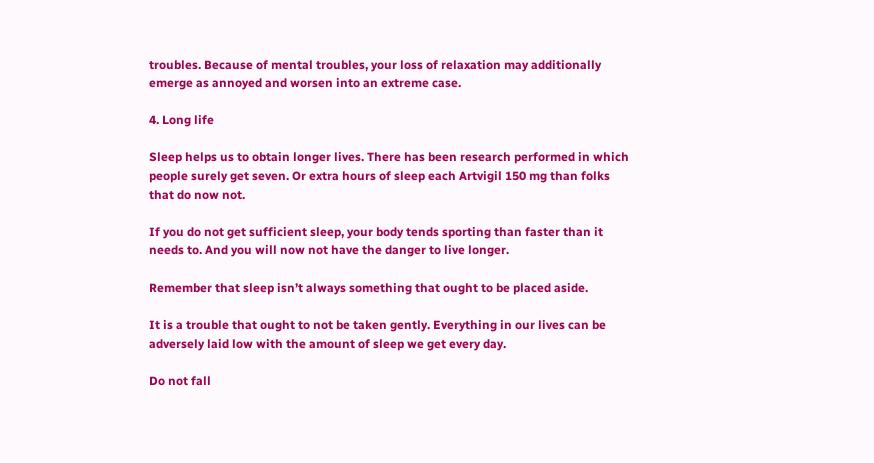troubles. Because of mental troubles, your loss of relaxation may additionally emerge as annoyed and worsen into an extreme case.

4. Long life

Sleep helps us to obtain longer lives. There has been research performed in which people surely get seven. Or extra hours of sleep each Artvigil 150 mg than folks that do now not.

If you do not get sufficient sleep, your body tends sporting than faster than it needs to. And you will now not have the danger to live longer.

Remember that sleep isn’t always something that ought to be placed aside.

It is a trouble that ought to not be taken gently. Everything in our lives can be adversely laid low with the amount of sleep we get every day.

Do not fall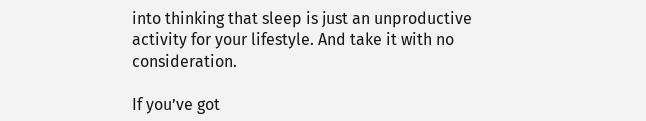into thinking that sleep is just an unproductive activity for your lifestyle. And take it with no consideration.

If you’ve got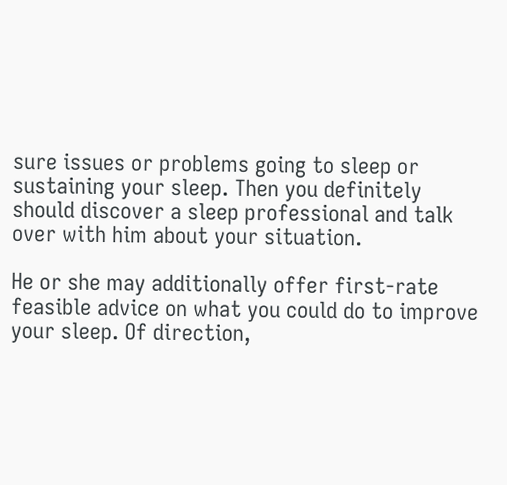sure issues or problems going to sleep or sustaining your sleep. Then you definitely should discover a sleep professional and talk over with him about your situation.

He or she may additionally offer first-rate feasible advice on what you could do to improve your sleep. Of direction,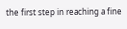the first step in reaching a fine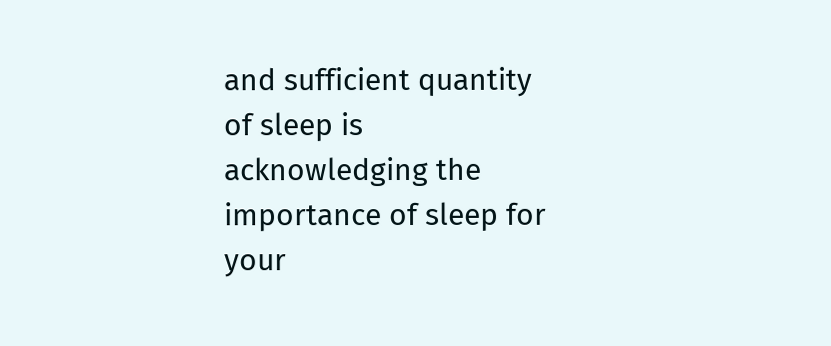and sufficient quantity of sleep is acknowledging the importance of sleep for your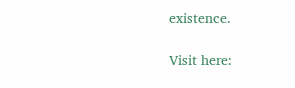existence.

Visit here: